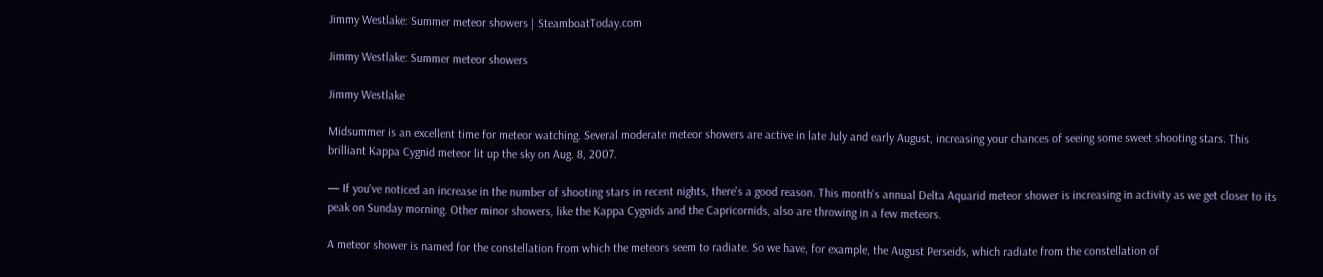Jimmy Westlake: Summer meteor showers | SteamboatToday.com

Jimmy Westlake: Summer meteor showers

Jimmy Westlake

Midsummer is an excellent time for meteor watching. Several moderate meteor showers are active in late July and early August, increasing your chances of seeing some sweet shooting stars. This brilliant Kappa Cygnid meteor lit up the sky on Aug. 8, 2007.

— If you've noticed an increase in the number of shooting stars in recent nights, there's a good reason. This month's annual Delta Aquarid meteor shower is increasing in activity as we get closer to its peak on Sunday morning. Other minor showers, like the Kappa Cygnids and the Capricornids, also are throwing in a few meteors.

A meteor shower is named for the constellation from which the meteors seem to radiate. So we have, for example, the August Perseids, which radiate from the constellation of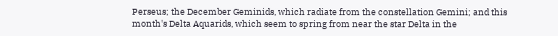Perseus; the December Geminids, which radiate from the constellation Gemini; and this month's Delta Aquarids, which seem to spring from near the star Delta in the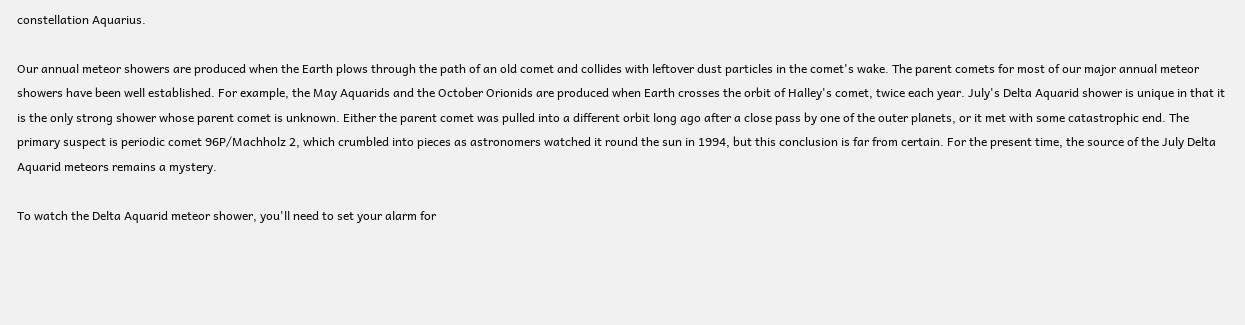constellation Aquarius.

Our annual meteor showers are produced when the Earth plows through the path of an old comet and collides with leftover dust particles in the comet's wake. The parent comets for most of our major annual meteor showers have been well established. For example, the May Aquarids and the October Orionids are produced when Earth crosses the orbit of Halley's comet, twice each year. July's Delta Aquarid shower is unique in that it is the only strong shower whose parent comet is unknown. Either the parent comet was pulled into a different orbit long ago after a close pass by one of the outer planets, or it met with some catastrophic end. The primary suspect is periodic comet 96P/Machholz 2, which crumbled into pieces as astronomers watched it round the sun in 1994, but this conclusion is far from certain. For the present time, the source of the July Delta Aquarid meteors remains a mystery.

To watch the Delta Aquarid meteor shower, you'll need to set your alarm for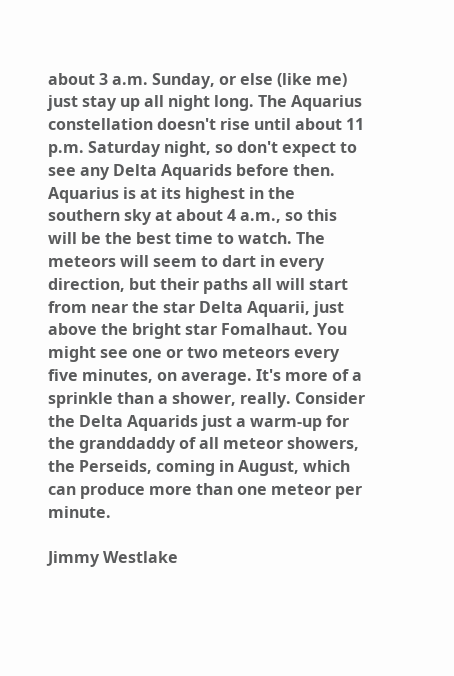about 3 a.m. Sunday, or else (like me) just stay up all night long. The Aquarius constellation doesn't rise until about 11 p.m. Saturday night, so don't expect to see any Delta Aquarids before then. Aquarius is at its highest in the southern sky at about 4 a.m., so this will be the best time to watch. The meteors will seem to dart in every direction, but their paths all will start from near the star Delta Aquarii, just above the bright star Fomalhaut. You might see one or two meteors every five minutes, on average. It's more of a sprinkle than a shower, really. Consider the Delta Aquarids just a warm-up for the granddaddy of all meteor showers, the Perseids, coming in August, which can produce more than one meteor per minute.

Jimmy Westlake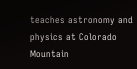teaches astronomy and physics at Colorado Mountain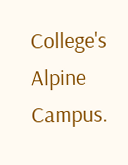College's Alpine Campus.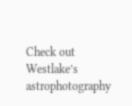Check out Westlake’s astrophotography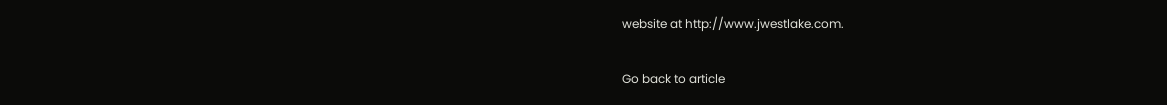website at http://www.jwestlake.com.

Go back to article